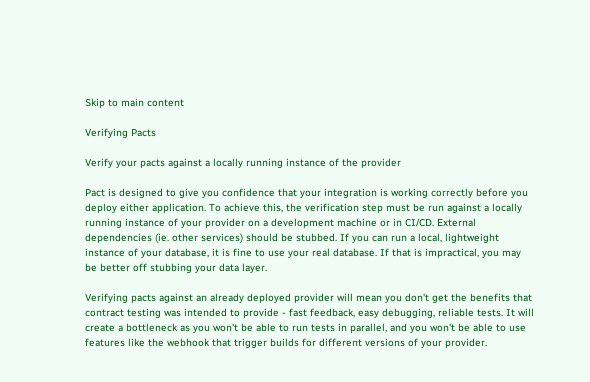Skip to main content

Verifying Pacts

Verify your pacts against a locally running instance of the provider

Pact is designed to give you confidence that your integration is working correctly before you deploy either application. To achieve this, the verification step must be run against a locally running instance of your provider on a development machine or in CI/CD. External dependencies (ie. other services) should be stubbed. If you can run a local, lightweight instance of your database, it is fine to use your real database. If that is impractical, you may be better off stubbing your data layer.

Verifying pacts against an already deployed provider will mean you don't get the benefits that contract testing was intended to provide - fast feedback, easy debugging, reliable tests. It will create a bottleneck as you won't be able to run tests in parallel, and you won't be able to use features like the webhook that trigger builds for different versions of your provider.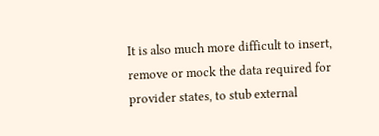It is also much more difficult to insert, remove or mock the data required for provider states, to stub external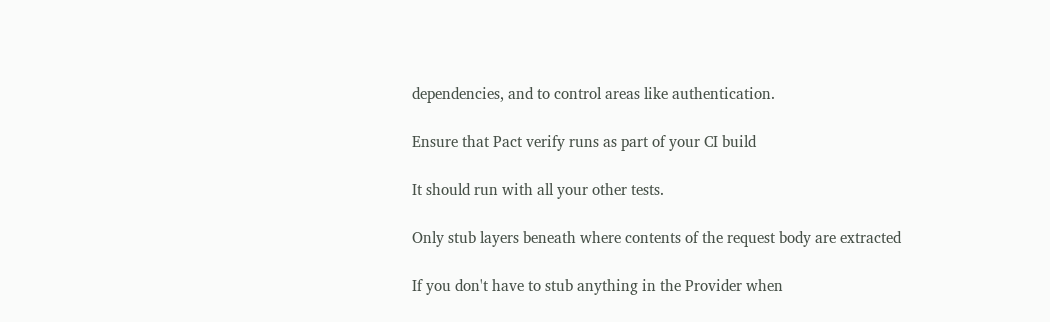dependencies, and to control areas like authentication.

Ensure that Pact verify runs as part of your CI build

It should run with all your other tests.

Only stub layers beneath where contents of the request body are extracted

If you don't have to stub anything in the Provider when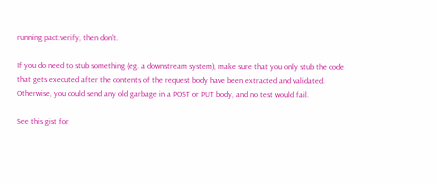running pact:verify, then don't.

If you do need to stub something (eg. a downstream system), make sure that you only stub the code that gets executed after the contents of the request body have been extracted and validated. Otherwise, you could send any old garbage in a POST or PUT body, and no test would fail.

See this gist for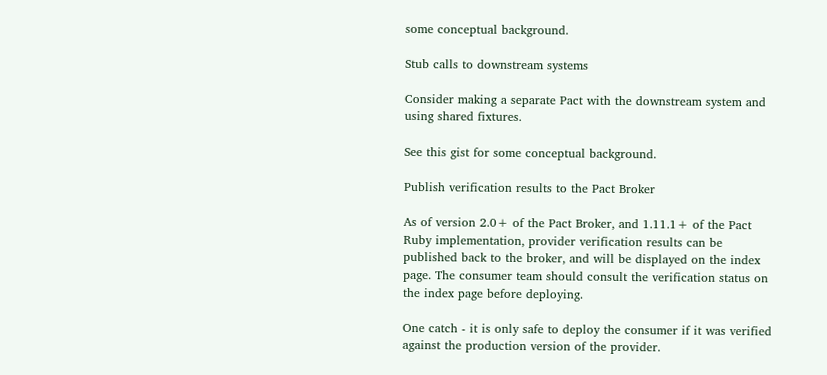some conceptual background.

Stub calls to downstream systems

Consider making a separate Pact with the downstream system and using shared fixtures.

See this gist for some conceptual background.

Publish verification results to the Pact Broker

As of version 2.0+ of the Pact Broker, and 1.11.1+ of the Pact Ruby implementation, provider verification results can be published back to the broker, and will be displayed on the index page. The consumer team should consult the verification status on the index page before deploying.

One catch - it is only safe to deploy the consumer if it was verified against the production version of the provider.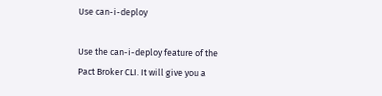Use can-i-deploy

Use the can-i-deploy feature of the Pact Broker CLI. It will give you a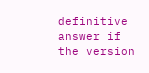definitive answer if the version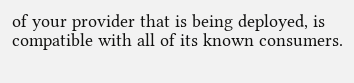of your provider that is being deployed, is compatible with all of its known consumers.